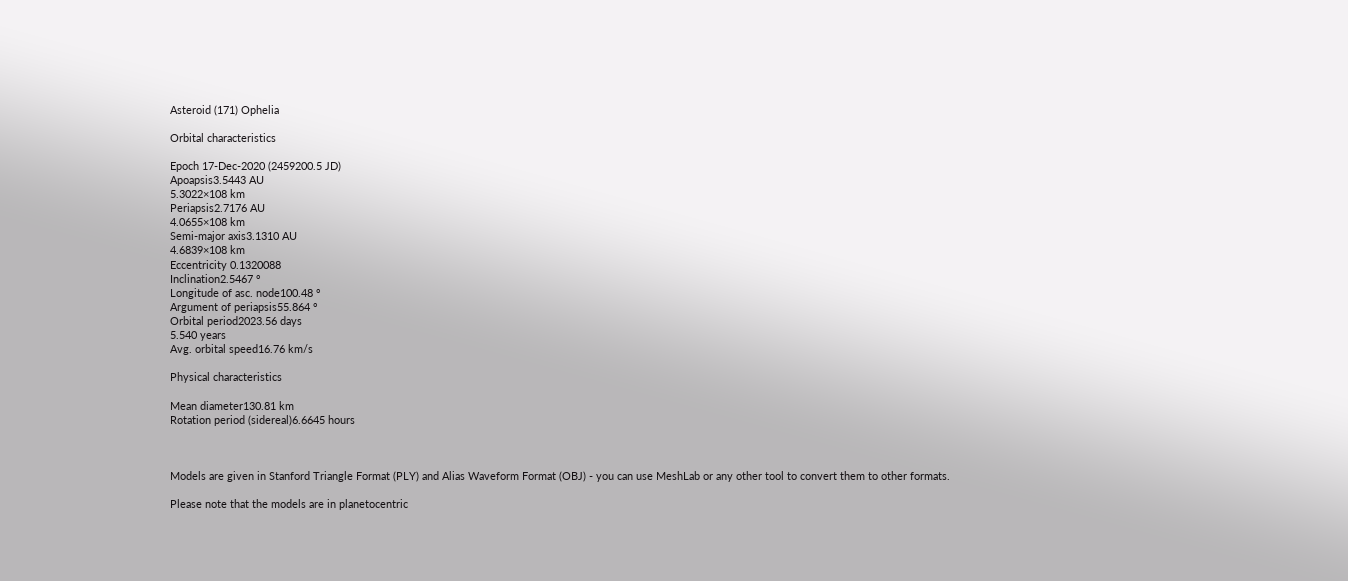Asteroid (171) Ophelia

Orbital characteristics

Epoch 17-Dec-2020 (2459200.5 JD)
Apoapsis3.5443 AU
5.3022×108 km
Periapsis2.7176 AU
4.0655×108 km
Semi-major axis3.1310 AU
4.6839×108 km
Eccentricity 0.1320088
Inclination2.5467 °
Longitude of asc. node100.48 °
Argument of periapsis55.864 °
Orbital period2023.56 days
5.540 years
Avg. orbital speed16.76 km/s

Physical characteristics

Mean diameter130.81 km
Rotation period (sidereal)6.6645 hours



Models are given in Stanford Triangle Format (PLY) and Alias Waveform Format (OBJ) - you can use MeshLab or any other tool to convert them to other formats.

Please note that the models are in planetocentric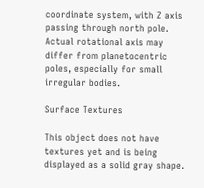coordinate system, with Z axis passing through north pole. Actual rotational axis may differ from planetocentric poles, especially for small irregular bodies.

Surface Textures

This object does not have textures yet and is being displayed as a solid gray shape.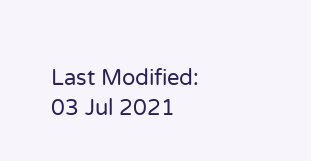Last Modified: 03 Jul 2021